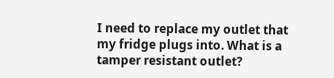I need to replace my outlet that my fridge plugs into. What is a tamper resistant outlet?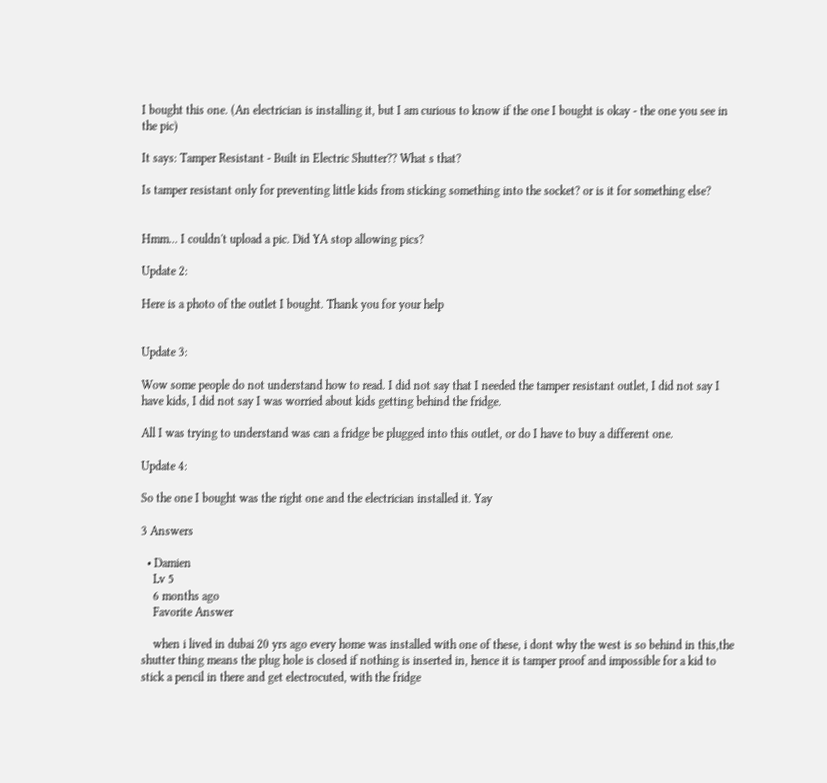I bought this one. (An electrician is installing it, but I am curious to know if the one I bought is okay - the one you see in the pic)

It says: Tamper Resistant - Built in Electric Shutter?? What s that?

Is tamper resistant only for preventing little kids from sticking something into the socket? or is it for something else?


Hmm... I couldn't upload a pic. Did YA stop allowing pics?

Update 2:

Here is a photo of the outlet I bought. Thank you for your help


Update 3:

Wow some people do not understand how to read. I did not say that I needed the tamper resistant outlet, I did not say I have kids, I did not say I was worried about kids getting behind the fridge.

All I was trying to understand was can a fridge be plugged into this outlet, or do I have to buy a different one.

Update 4:

So the one I bought was the right one and the electrician installed it. Yay

3 Answers

  • Damien
    Lv 5
    6 months ago
    Favorite Answer

    when i lived in dubai 20 yrs ago every home was installed with one of these, i dont why the west is so behind in this,the shutter thing means the plug hole is closed if nothing is inserted in, hence it is tamper proof and impossible for a kid to stick a pencil in there and get electrocuted, with the fridge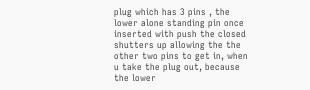plug which has 3 pins , the lower alone standing pin once inserted with push the closed shutters up allowing the the other two pins to get in, when u take the plug out, because the lower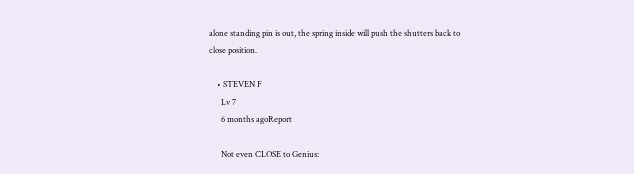alone standing pin is out, the spring inside will push the shutters back to close position.

    • STEVEN F
      Lv 7
      6 months agoReport

      Not even CLOSE to Genius: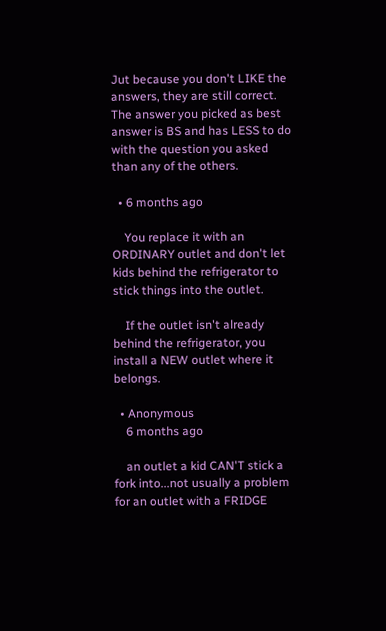Jut because you don't LIKE the answers, they are still correct. The answer you picked as best answer is BS and has LESS to do with the question you asked than any of the others.

  • 6 months ago

    You replace it with an ORDINARY outlet and don't let kids behind the refrigerator to stick things into the outlet.

    If the outlet isn't already behind the refrigerator, you install a NEW outlet where it belongs.

  • Anonymous
    6 months ago

    an outlet a kid CAN'T stick a fork into...not usually a problem for an outlet with a FRIDGE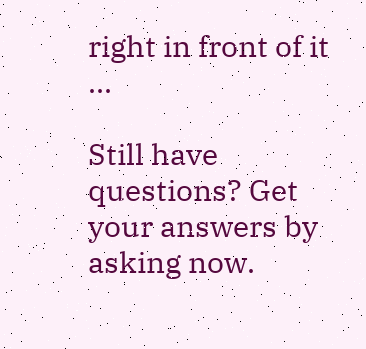right in front of it ...

Still have questions? Get your answers by asking now.